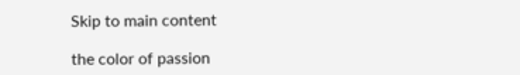Skip to main content

the color of passion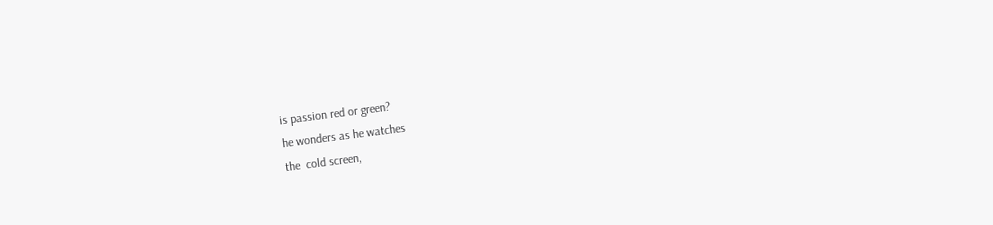is passion red or green?
he wonders as he watches
the  cold screen,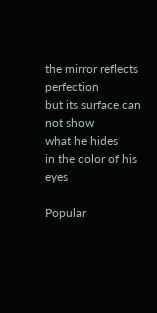the mirror reflects perfection
but its surface can not show
what he hides
in the color of his eyes

Popular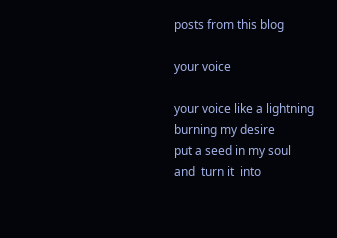posts from this blog

your voice

your voice like a lightning
burning my desire
put a seed in my soul
and  turn it  into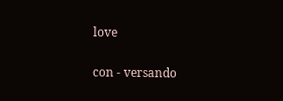love

con - versando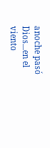anoche pasó Dios...en el viento